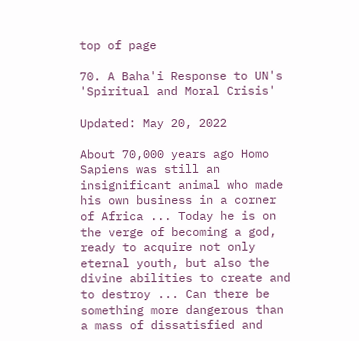top of page

70. A Baha'i Response to UN's 'Spiritual and Moral Crisis'

Updated: May 20, 2022

About 70,000 years ago Homo Sapiens was still an insignificant animal who made his own business in a corner of Africa ... Today he is on the verge of becoming a god, ready to acquire not only eternal youth, but also the divine abilities to create and to destroy ... Can there be something more dangerous than a mass of dissatisfied and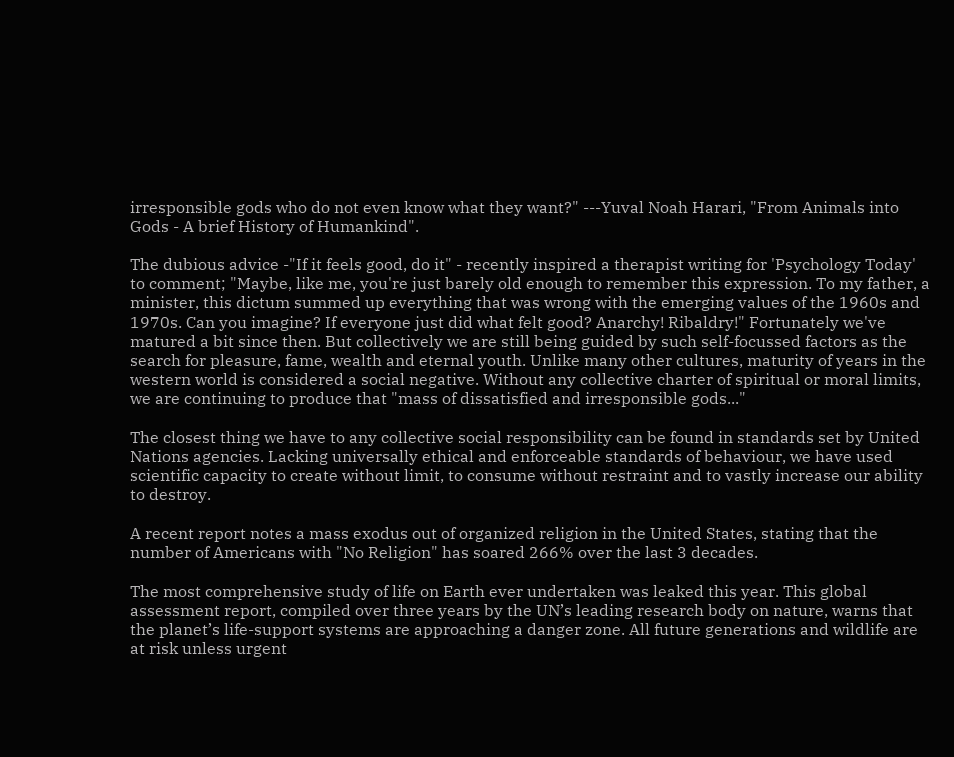irresponsible gods who do not even know what they want?" ---Yuval Noah Harari, "From Animals into Gods - A brief History of Humankind".

The dubious advice -"If it feels good, do it" - recently inspired a therapist writing for 'Psychology Today' to comment; "Maybe, like me, you're just barely old enough to remember this expression. To my father, a minister, this dictum summed up everything that was wrong with the emerging values of the 1960s and 1970s. Can you imagine? If everyone just did what felt good? Anarchy! Ribaldry!" Fortunately we've matured a bit since then. But collectively we are still being guided by such self-focussed factors as the search for pleasure, fame, wealth and eternal youth. Unlike many other cultures, maturity of years in the western world is considered a social negative. Without any collective charter of spiritual or moral limits, we are continuing to produce that "mass of dissatisfied and irresponsible gods..."

The closest thing we have to any collective social responsibility can be found in standards set by United Nations agencies. Lacking universally ethical and enforceable standards of behaviour, we have used scientific capacity to create without limit, to consume without restraint and to vastly increase our ability to destroy.

A recent report notes a mass exodus out of organized religion in the United States, stating that the number of Americans with "No Religion" has soared 266% over the last 3 decades.

The most comprehensive study of life on Earth ever undertaken was leaked this year. This global assessment report, compiled over three years by the UN’s leading research body on nature, warns that the planet’s life-support systems are approaching a danger zone. All future generations and wildlife are at risk unless urgent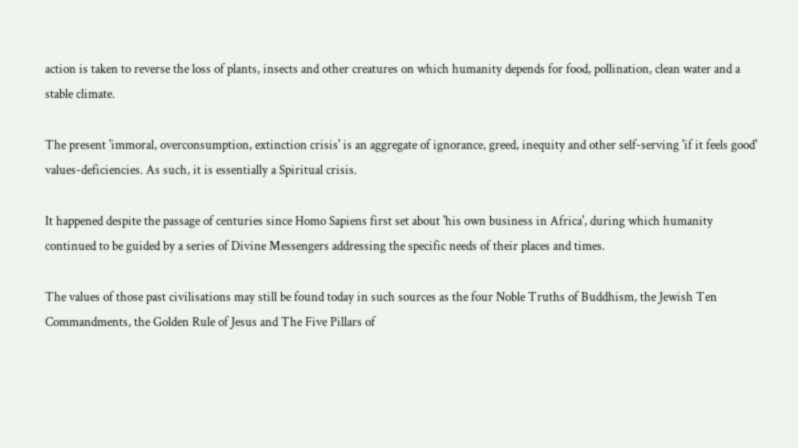action is taken to reverse the loss of plants, insects and other creatures on which humanity depends for food, pollination, clean water and a stable climate.

The present 'immoral, overconsumption, extinction crisis' is an aggregate of ignorance, greed, inequity and other self-serving 'if it feels good' values-deficiencies. As such, it is essentially a Spiritual crisis.

It happened despite the passage of centuries since Homo Sapiens first set about 'his own business in Africa', during which humanity continued to be guided by a series of Divine Messengers addressing the specific needs of their places and times.

The values of those past civilisations may still be found today in such sources as the four Noble Truths of Buddhism, the Jewish Ten Commandments, the Golden Rule of Jesus and The Five Pillars of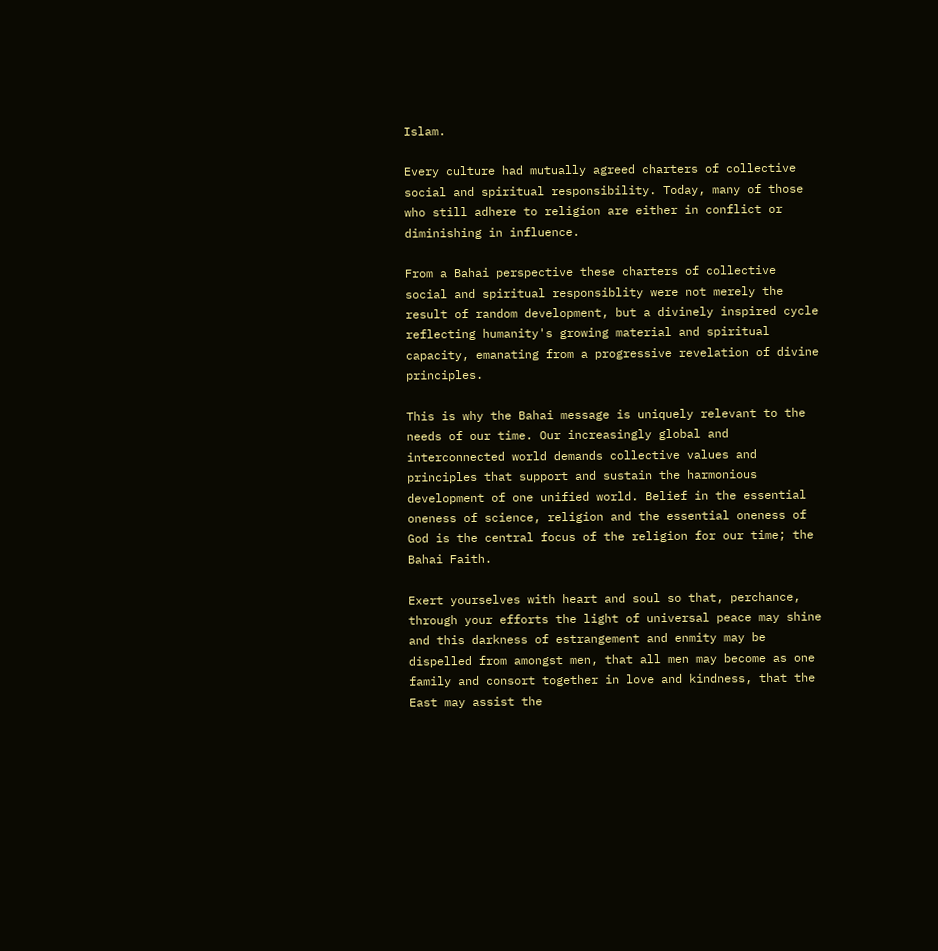Islam.

Every culture had mutually agreed charters of collective social and spiritual responsibility. Today, many of those  who still adhere to religion are either in conflict or diminishing in influence.

From a Bahai perspective these charters of collective social and spiritual responsiblity were not merely the result of random development, but a divinely inspired cycle reflecting humanity's growing material and spiritual capacity, emanating from a progressive revelation of divine principles.

This is why the Bahai message is uniquely relevant to the needs of our time. Our increasingly global and interconnected world demands collective values and principles that support and sustain the harmonious development of one unified world. Belief in the essential oneness of science, religion and the essential oneness of God is the central focus of the religion for our time; the Bahai Faith.

Exert yourselves with heart and soul so that, perchance, through your efforts the light of universal peace may shine and this darkness of estrangement and enmity may be dispelled from amongst men, that all men may become as one family and consort together in love and kindness, that the East may assist the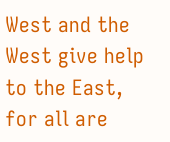West and the West give help to the East, for all are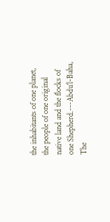the inhabitants of one planet, the people of one original native land and the flocks of one Shepherd.---Abdu’l-Baha, The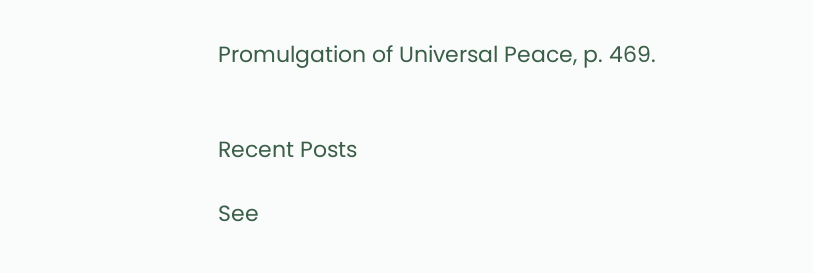Promulgation of Universal Peace, p. 469.


Recent Posts

See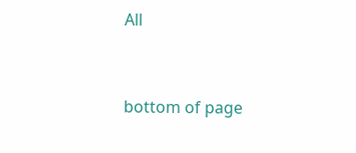All


bottom of page